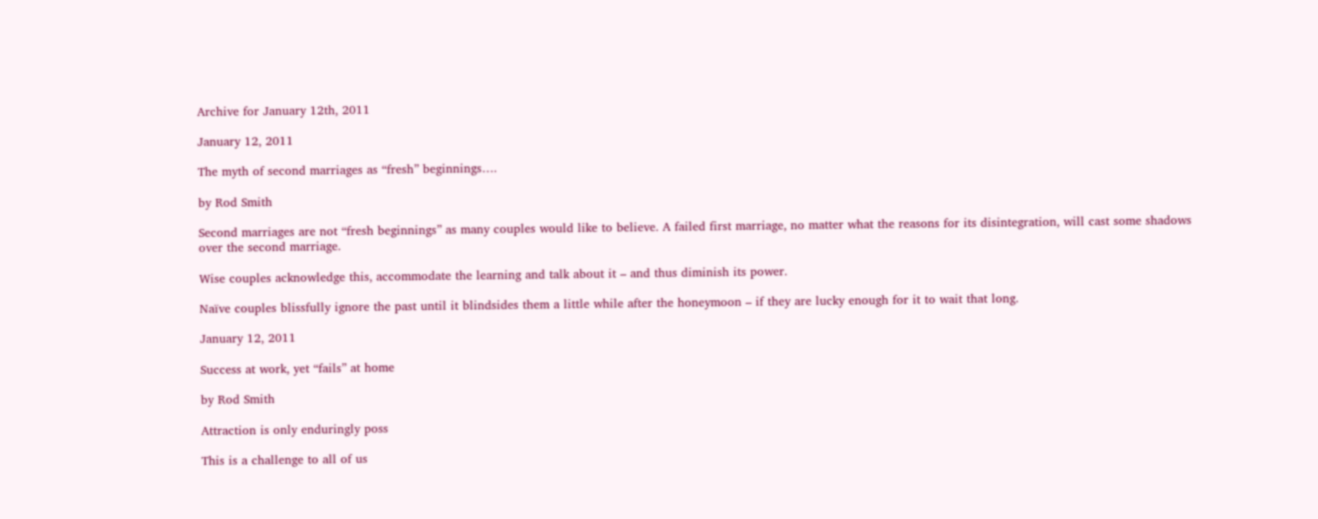Archive for January 12th, 2011

January 12, 2011

The myth of second marriages as “fresh” beginnings….

by Rod Smith

Second marriages are not “fresh beginnings” as many couples would like to believe. A failed first marriage, no matter what the reasons for its disintegration, will cast some shadows over the second marriage.

Wise couples acknowledge this, accommodate the learning and talk about it – and thus diminish its power.

Naïve couples blissfully ignore the past until it blindsides them a little while after the honeymoon – if they are lucky enough for it to wait that long.

January 12, 2011

Success at work, yet “fails” at home

by Rod Smith

Attraction is only enduringly poss

This is a challenge to all of us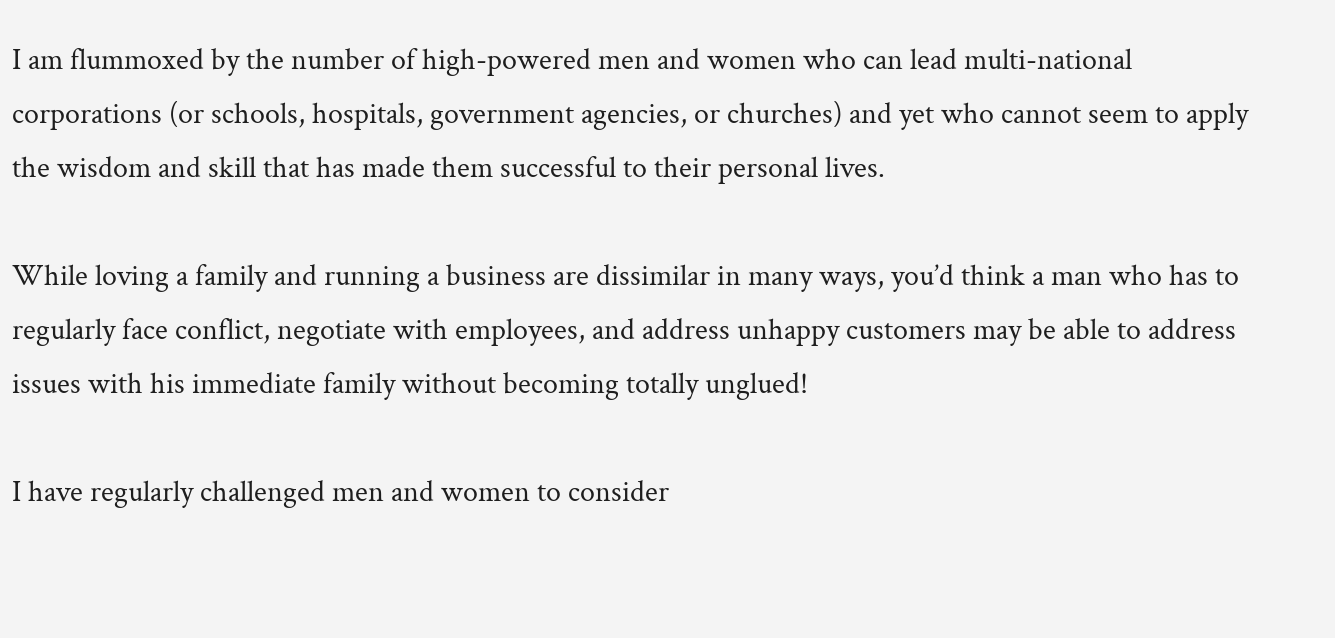I am flummoxed by the number of high-powered men and women who can lead multi-national corporations (or schools, hospitals, government agencies, or churches) and yet who cannot seem to apply the wisdom and skill that has made them successful to their personal lives.

While loving a family and running a business are dissimilar in many ways, you’d think a man who has to regularly face conflict, negotiate with employees, and address unhappy customers may be able to address issues with his immediate family without becoming totally unglued!

I have regularly challenged men and women to consider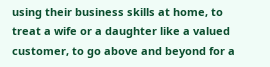using their business skills at home, to treat a wife or a daughter like a valued customer, to go above and beyond for a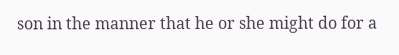son in the manner that he or she might do for a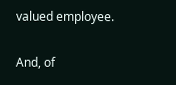valued employee.

And, of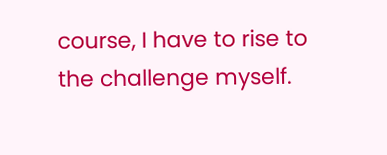course, I have to rise to the challenge myself.